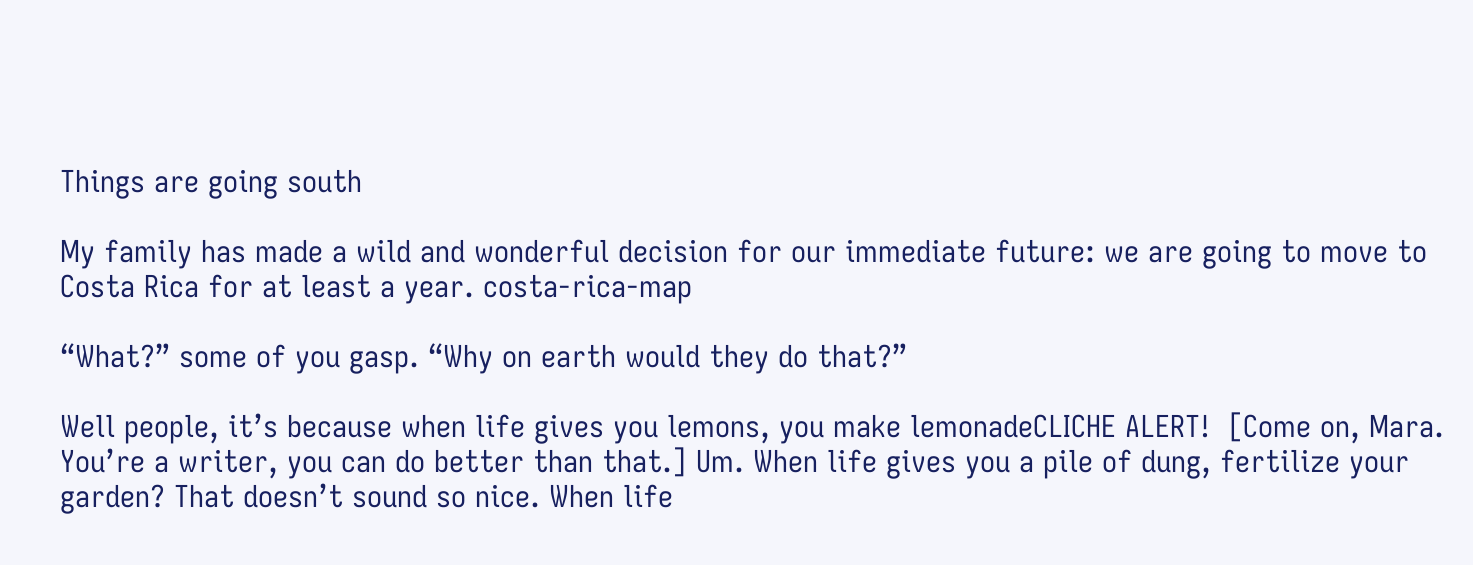Things are going south

My family has made a wild and wonderful decision for our immediate future: we are going to move to Costa Rica for at least a year. costa-rica-map

“What?” some of you gasp. “Why on earth would they do that?”

Well people, it’s because when life gives you lemons, you make lemonadeCLICHE ALERT!  [Come on, Mara. You’re a writer, you can do better than that.] Um. When life gives you a pile of dung, fertilize your garden? That doesn’t sound so nice. When life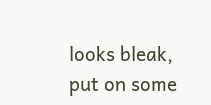looks bleak, put on some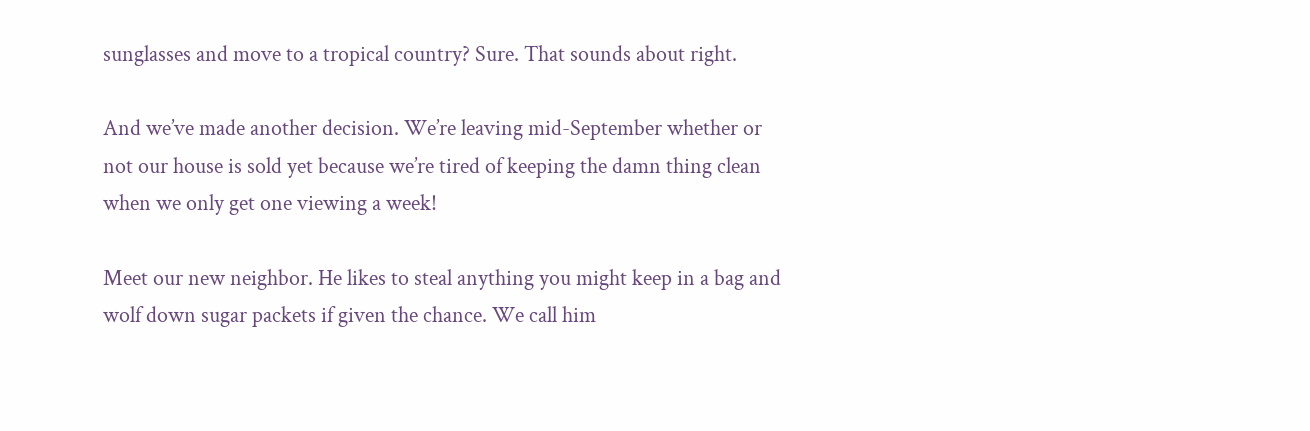sunglasses and move to a tropical country? Sure. That sounds about right.

And we’ve made another decision. We’re leaving mid-September whether or not our house is sold yet because we’re tired of keeping the damn thing clean when we only get one viewing a week!

Meet our new neighbor. He likes to steal anything you might keep in a bag and wolf down sugar packets if given the chance. We call him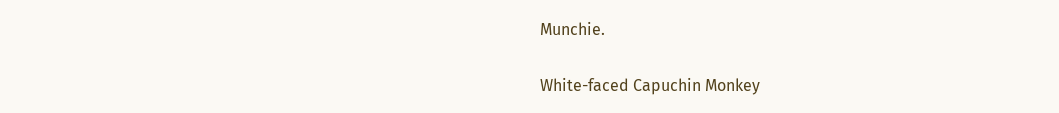Munchie.

White-faced Capuchin Monkey